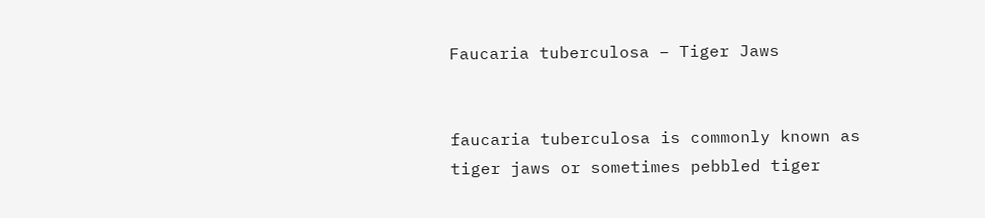Faucaria tuberculosa – Tiger Jaws


faucaria tuberculosa is commonly known as tiger jaws or sometimes pebbled tiger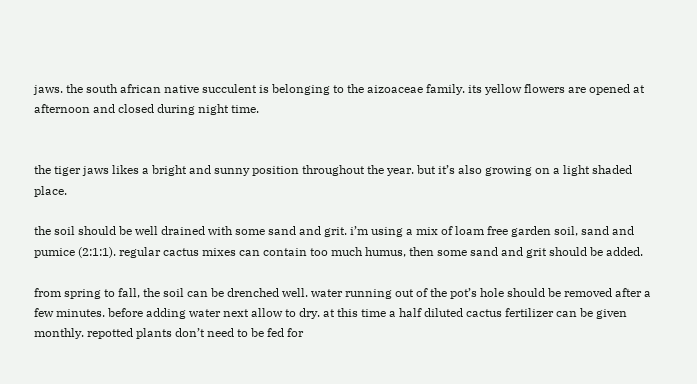jaws. the south african native succulent is belonging to the aizoaceae family. its yellow flowers are opened at afternoon and closed during night time.


the tiger jaws likes a bright and sunny position throughout the year. but it’s also growing on a light shaded place.

the soil should be well drained with some sand and grit. i’m using a mix of loam free garden soil, sand and pumice (2:1:1). regular cactus mixes can contain too much humus, then some sand and grit should be added.

from spring to fall, the soil can be drenched well. water running out of the pot’s hole should be removed after a few minutes. before adding water next allow to dry. at this time a half diluted cactus fertilizer can be given monthly. repotted plants don’t need to be fed for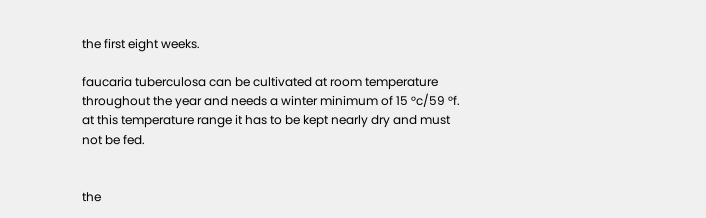the first eight weeks.

faucaria tuberculosa can be cultivated at room temperature throughout the year and needs a winter minimum of 15 °c/59 °f. at this temperature range it has to be kept nearly dry and must not be fed.


the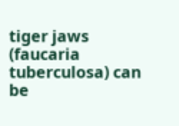tiger jaws (faucaria tuberculosa) can be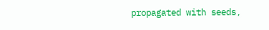propagated with seeds,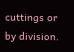cuttings or by division.